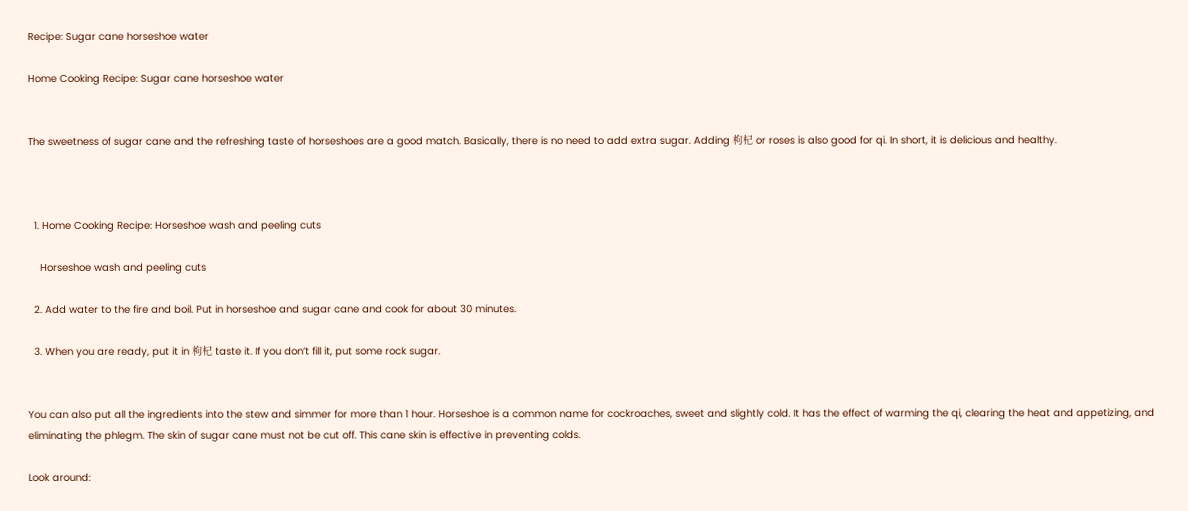Recipe: Sugar cane horseshoe water

Home Cooking Recipe: Sugar cane horseshoe water


The sweetness of sugar cane and the refreshing taste of horseshoes are a good match. Basically, there is no need to add extra sugar. Adding 枸杞 or roses is also good for qi. In short, it is delicious and healthy.



  1. Home Cooking Recipe: Horseshoe wash and peeling cuts

    Horseshoe wash and peeling cuts

  2. Add water to the fire and boil. Put in horseshoe and sugar cane and cook for about 30 minutes.

  3. When you are ready, put it in 枸杞 taste it. If you don’t fill it, put some rock sugar.


You can also put all the ingredients into the stew and simmer for more than 1 hour. Horseshoe is a common name for cockroaches, sweet and slightly cold. It has the effect of warming the qi, clearing the heat and appetizing, and eliminating the phlegm. The skin of sugar cane must not be cut off. This cane skin is effective in preventing colds.

Look around: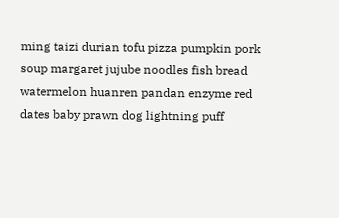ming taizi durian tofu pizza pumpkin pork soup margaret jujube noodles fish bread watermelon huanren pandan enzyme red dates baby prawn dog lightning puff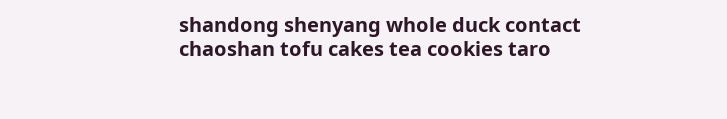shandong shenyang whole duck contact chaoshan tofu cakes tea cookies taro